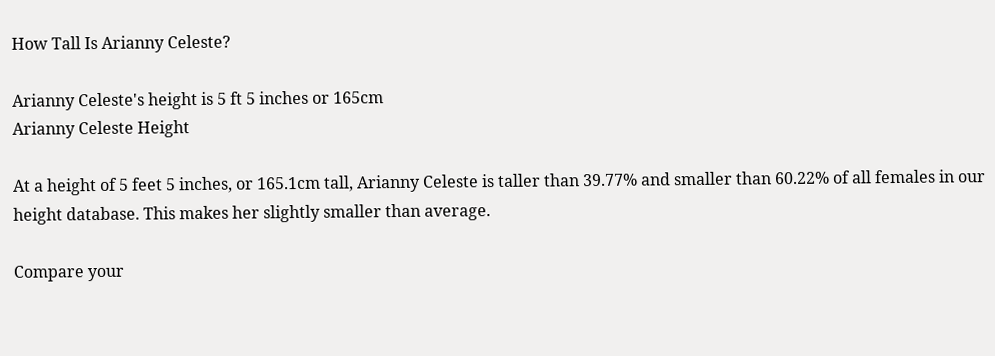How Tall Is Arianny Celeste?

Arianny Celeste's height is 5 ft 5 inches or 165cm
Arianny Celeste Height

At a height of 5 feet 5 inches, or 165.1cm tall, Arianny Celeste is taller than 39.77% and smaller than 60.22% of all females in our height database. This makes her slightly smaller than average.

Compare your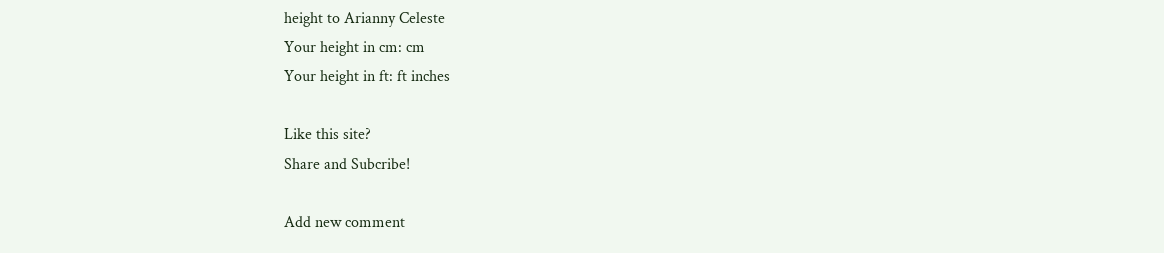height to Arianny Celeste
Your height in cm: cm
Your height in ft: ft inches

Like this site?
Share and Subcribe!

Add new comment